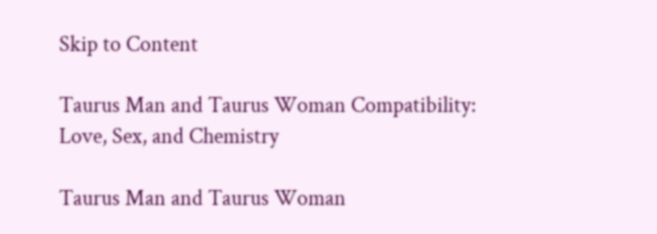Skip to Content

Taurus Man and Taurus Woman Compatibility: Love, Sex, and Chemistry

Taurus Man and Taurus Woman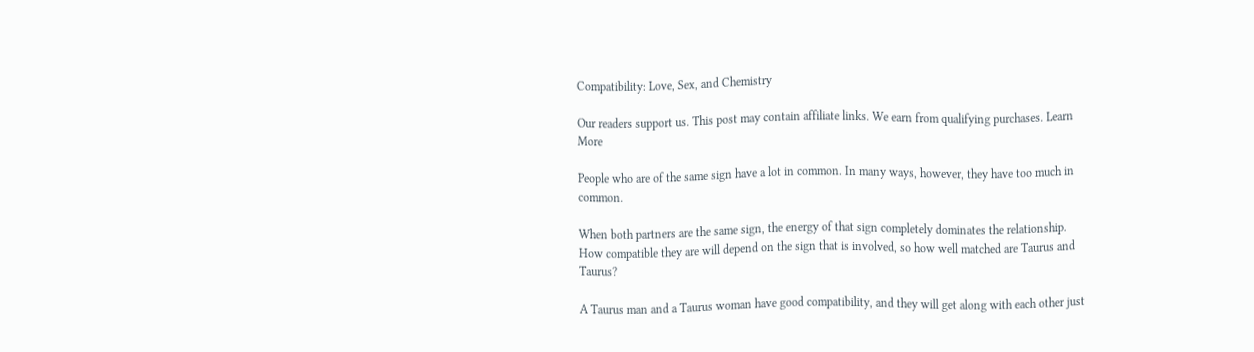Compatibility: Love, Sex, and Chemistry

Our readers support us. This post may contain affiliate links. We earn from qualifying purchases. Learn More

People who are of the same sign have a lot in common. In many ways, however, they have too much in common.

When both partners are the same sign, the energy of that sign completely dominates the relationship. How compatible they are will depend on the sign that is involved, so how well matched are Taurus and Taurus?

A Taurus man and a Taurus woman have good compatibility, and they will get along with each other just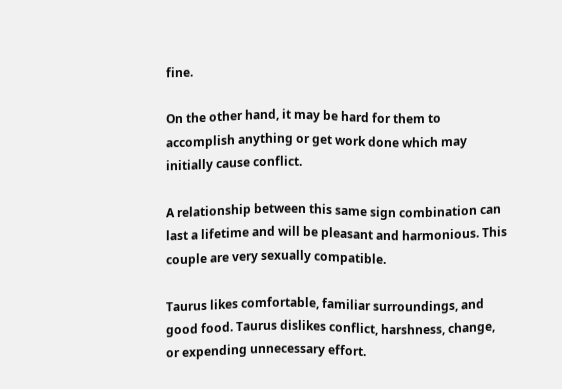fine.

On the other hand, it may be hard for them to accomplish anything or get work done which may initially cause conflict.

A relationship between this same sign combination can last a lifetime and will be pleasant and harmonious. This couple are very sexually compatible.

Taurus likes comfortable, familiar surroundings, and good food. Taurus dislikes conflict, harshness, change, or expending unnecessary effort.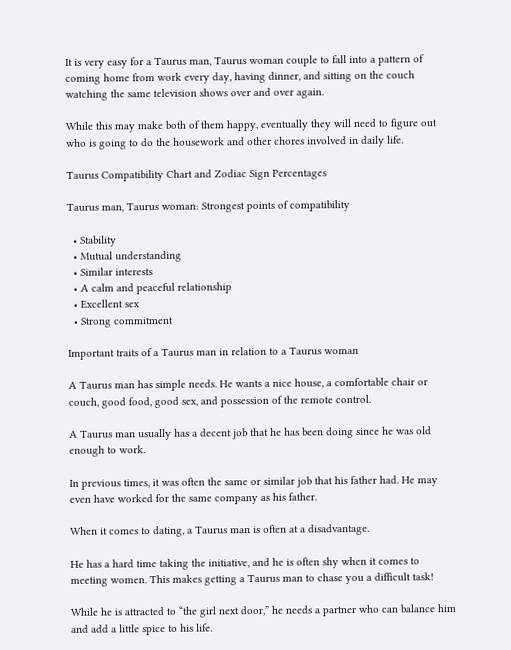It is very easy for a Taurus man, Taurus woman couple to fall into a pattern of coming home from work every day, having dinner, and sitting on the couch watching the same television shows over and over again.

While this may make both of them happy, eventually they will need to figure out who is going to do the housework and other chores involved in daily life.

Taurus Compatibility Chart and Zodiac Sign Percentages

Taurus man, Taurus woman: Strongest points of compatibility

  • Stability
  • Mutual understanding
  • Similar interests
  • A calm and peaceful relationship
  • Excellent sex
  • Strong commitment

Important traits of a Taurus man in relation to a Taurus woman

A Taurus man has simple needs. He wants a nice house, a comfortable chair or couch, good food, good sex, and possession of the remote control.

A Taurus man usually has a decent job that he has been doing since he was old enough to work.

In previous times, it was often the same or similar job that his father had. He may even have worked for the same company as his father.

When it comes to dating, a Taurus man is often at a disadvantage.

He has a hard time taking the initiative, and he is often shy when it comes to meeting women. This makes getting a Taurus man to chase you a difficult task!

While he is attracted to “the girl next door,” he needs a partner who can balance him and add a little spice to his life.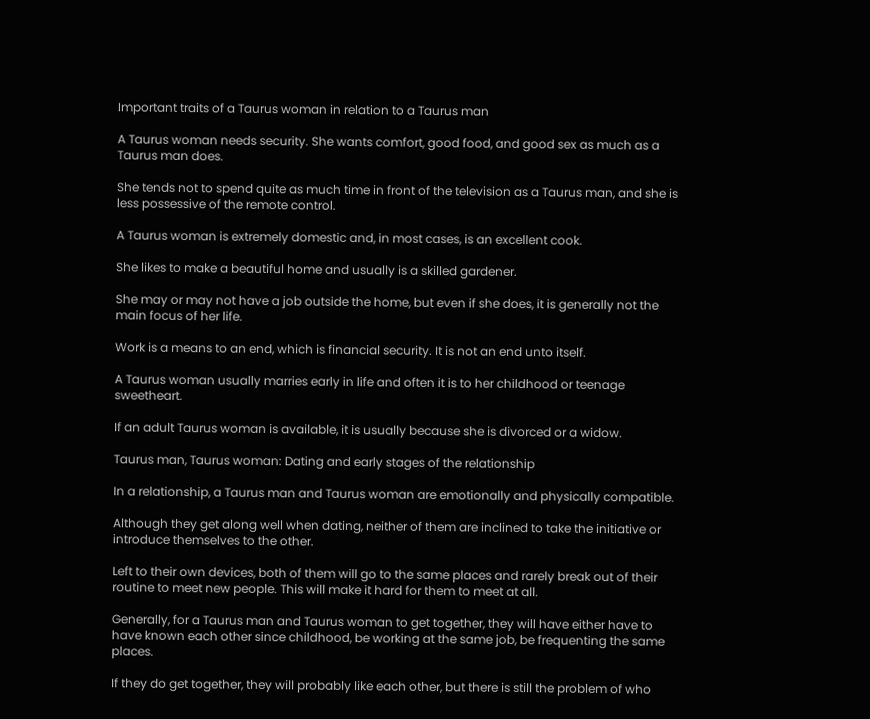Important traits of a Taurus woman in relation to a Taurus man

A Taurus woman needs security. She wants comfort, good food, and good sex as much as a Taurus man does.

She tends not to spend quite as much time in front of the television as a Taurus man, and she is less possessive of the remote control.

A Taurus woman is extremely domestic and, in most cases, is an excellent cook.

She likes to make a beautiful home and usually is a skilled gardener.

She may or may not have a job outside the home, but even if she does, it is generally not the main focus of her life.

Work is a means to an end, which is financial security. It is not an end unto itself.

A Taurus woman usually marries early in life and often it is to her childhood or teenage sweetheart.

If an adult Taurus woman is available, it is usually because she is divorced or a widow.

Taurus man, Taurus woman: Dating and early stages of the relationship

In a relationship, a Taurus man and Taurus woman are emotionally and physically compatible.

Although they get along well when dating, neither of them are inclined to take the initiative or introduce themselves to the other.

Left to their own devices, both of them will go to the same places and rarely break out of their routine to meet new people. This will make it hard for them to meet at all.

Generally, for a Taurus man and Taurus woman to get together, they will have either have to have known each other since childhood, be working at the same job, be frequenting the same places.

If they do get together, they will probably like each other, but there is still the problem of who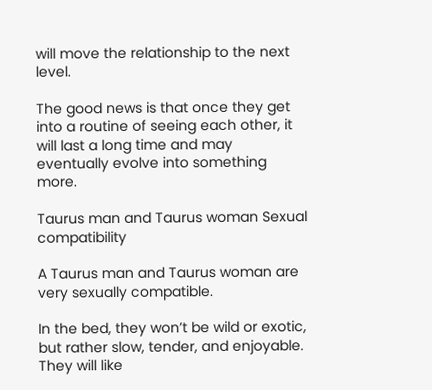will move the relationship to the next level.

The good news is that once they get into a routine of seeing each other, it will last a long time and may eventually evolve into something more.

Taurus man and Taurus woman Sexual compatibility

A Taurus man and Taurus woman are very sexually compatible.

In the bed, they won’t be wild or exotic, but rather slow, tender, and enjoyable. They will like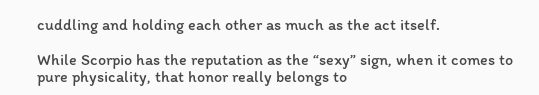cuddling and holding each other as much as the act itself.

While Scorpio has the reputation as the “sexy” sign, when it comes to pure physicality, that honor really belongs to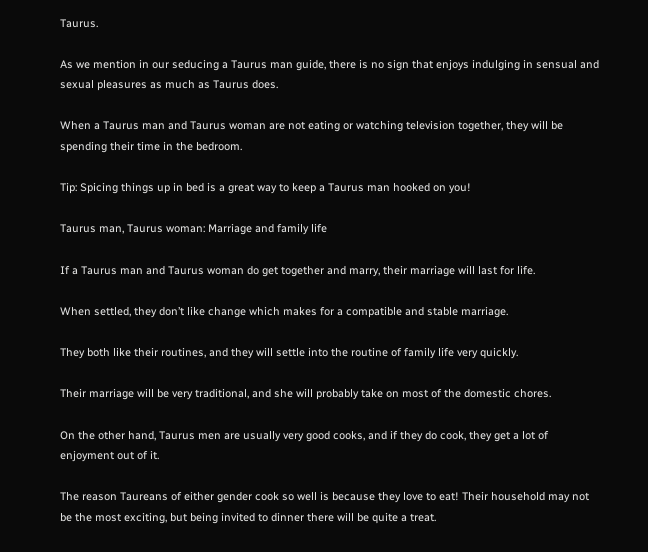Taurus.

As we mention in our seducing a Taurus man guide, there is no sign that enjoys indulging in sensual and sexual pleasures as much as Taurus does.

When a Taurus man and Taurus woman are not eating or watching television together, they will be spending their time in the bedroom.

Tip: Spicing things up in bed is a great way to keep a Taurus man hooked on you!

Taurus man, Taurus woman: Marriage and family life

If a Taurus man and Taurus woman do get together and marry, their marriage will last for life.

When settled, they don’t like change which makes for a compatible and stable marriage.

They both like their routines, and they will settle into the routine of family life very quickly.

Their marriage will be very traditional, and she will probably take on most of the domestic chores.

On the other hand, Taurus men are usually very good cooks, and if they do cook, they get a lot of enjoyment out of it.

The reason Taureans of either gender cook so well is because they love to eat! Their household may not be the most exciting, but being invited to dinner there will be quite a treat.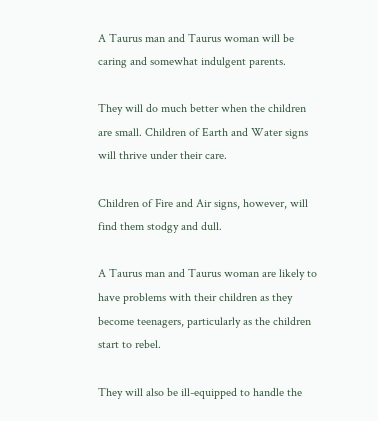A Taurus man and Taurus woman will be caring and somewhat indulgent parents.

They will do much better when the children are small. Children of Earth and Water signs will thrive under their care.

Children of Fire and Air signs, however, will find them stodgy and dull.

A Taurus man and Taurus woman are likely to have problems with their children as they become teenagers, particularly as the children start to rebel.

They will also be ill-equipped to handle the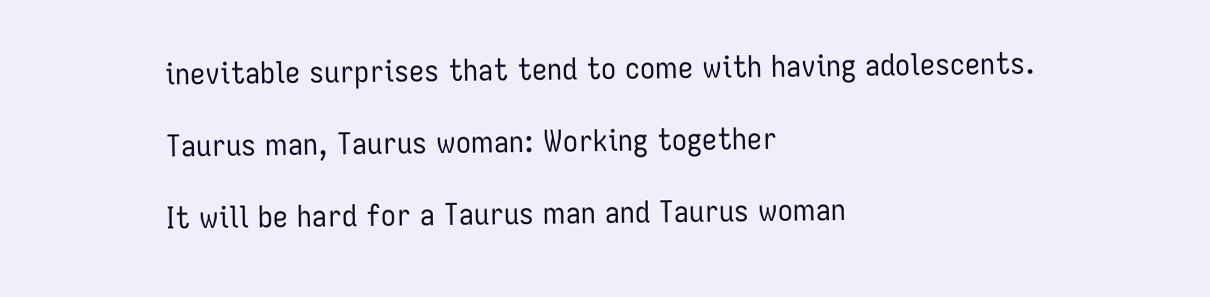inevitable surprises that tend to come with having adolescents.

Taurus man, Taurus woman: Working together

It will be hard for a Taurus man and Taurus woman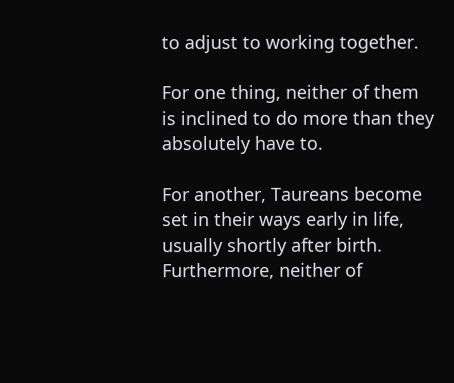to adjust to working together.

For one thing, neither of them is inclined to do more than they absolutely have to.

For another, Taureans become set in their ways early in life, usually shortly after birth. Furthermore, neither of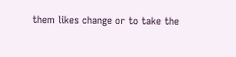them likes change or to take the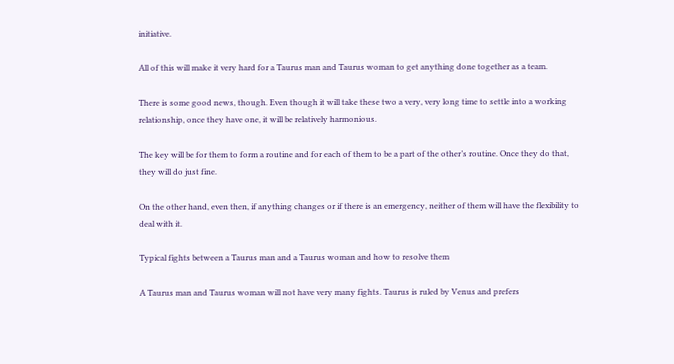initiative.

All of this will make it very hard for a Taurus man and Taurus woman to get anything done together as a team.

There is some good news, though. Even though it will take these two a very, very long time to settle into a working relationship, once they have one, it will be relatively harmonious.

The key will be for them to form a routine and for each of them to be a part of the other’s routine. Once they do that, they will do just fine.

On the other hand, even then, if anything changes or if there is an emergency, neither of them will have the flexibility to deal with it.

Typical fights between a Taurus man and a Taurus woman and how to resolve them

A Taurus man and Taurus woman will not have very many fights. Taurus is ruled by Venus and prefers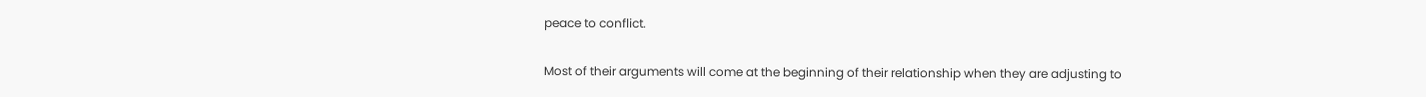peace to conflict.

Most of their arguments will come at the beginning of their relationship when they are adjusting to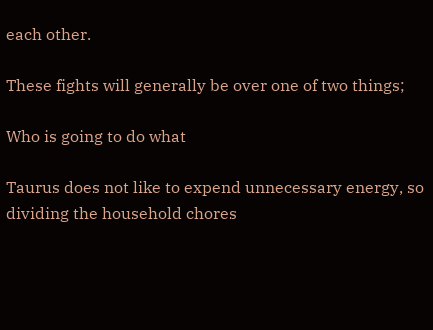each other.

These fights will generally be over one of two things;

Who is going to do what

Taurus does not like to expend unnecessary energy, so dividing the household chores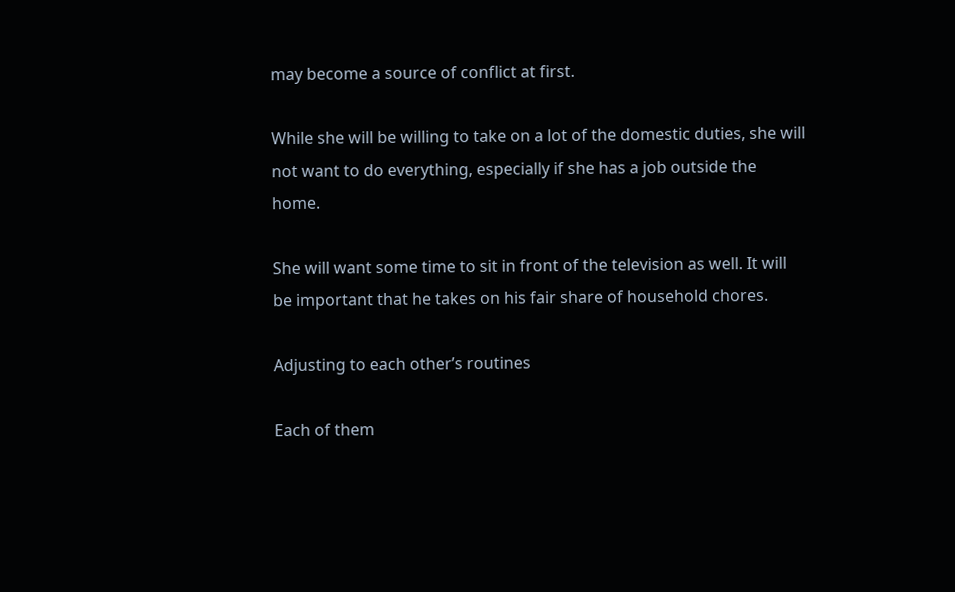may become a source of conflict at first.

While she will be willing to take on a lot of the domestic duties, she will not want to do everything, especially if she has a job outside the home.

She will want some time to sit in front of the television as well. It will be important that he takes on his fair share of household chores.

Adjusting to each other’s routines

Each of them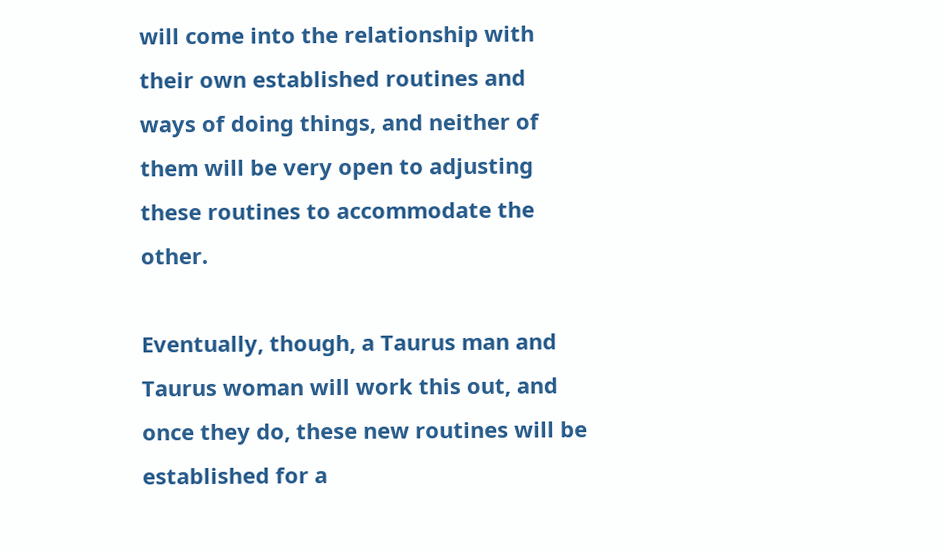will come into the relationship with their own established routines and ways of doing things, and neither of them will be very open to adjusting these routines to accommodate the other.

Eventually, though, a Taurus man and Taurus woman will work this out, and once they do, these new routines will be established for a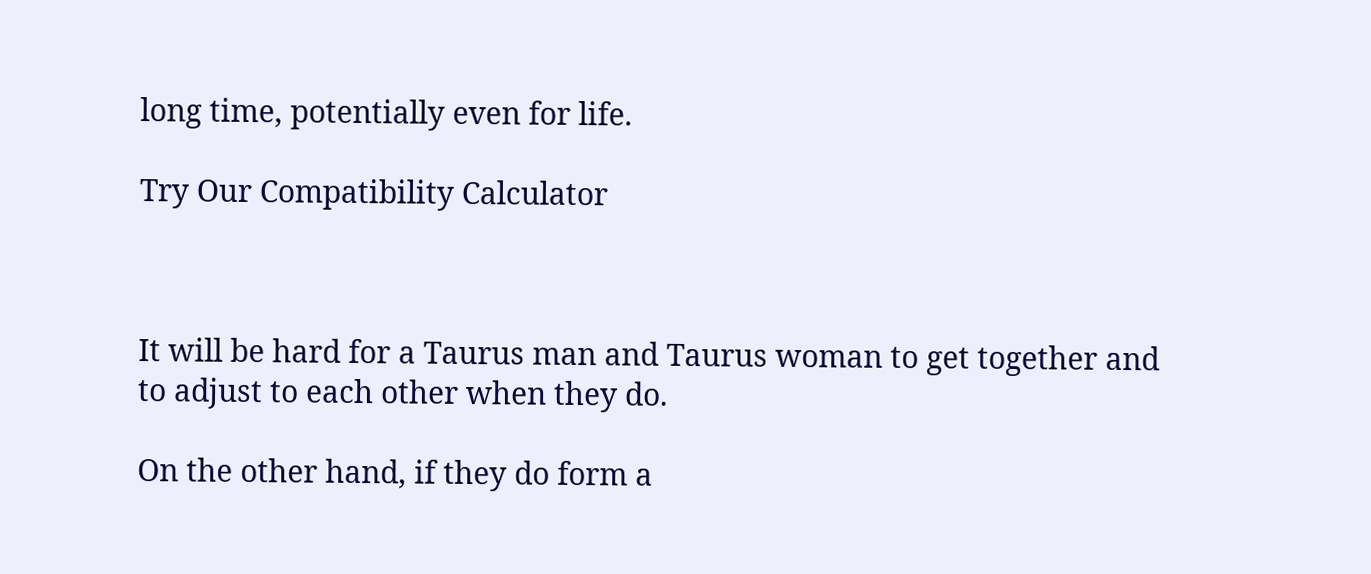long time, potentially even for life.

Try Our Compatibility Calculator



It will be hard for a Taurus man and Taurus woman to get together and to adjust to each other when they do.

On the other hand, if they do form a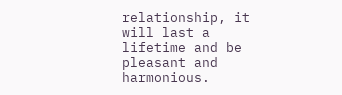relationship, it will last a lifetime and be pleasant and harmonious.